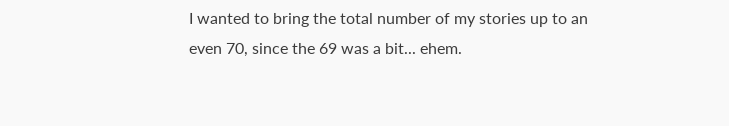I wanted to bring the total number of my stories up to an even 70, since the 69 was a bit... ehem.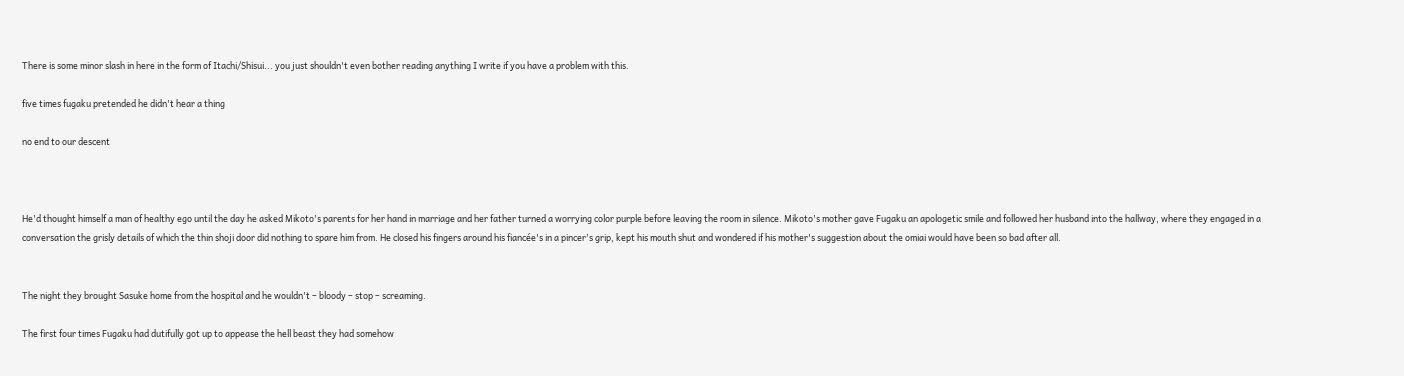There is some minor slash in here in the form of Itachi/Shisui... you just shouldn't even bother reading anything I write if you have a problem with this.

five times fugaku pretended he didn't hear a thing

no end to our descent



He'd thought himself a man of healthy ego until the day he asked Mikoto's parents for her hand in marriage and her father turned a worrying color purple before leaving the room in silence. Mikoto's mother gave Fugaku an apologetic smile and followed her husband into the hallway, where they engaged in a conversation the grisly details of which the thin shoji door did nothing to spare him from. He closed his fingers around his fiancée's in a pincer's grip, kept his mouth shut and wondered if his mother's suggestion about the omiai would have been so bad after all.


The night they brought Sasuke home from the hospital and he wouldn't – bloody – stop – screaming.

The first four times Fugaku had dutifully got up to appease the hell beast they had somehow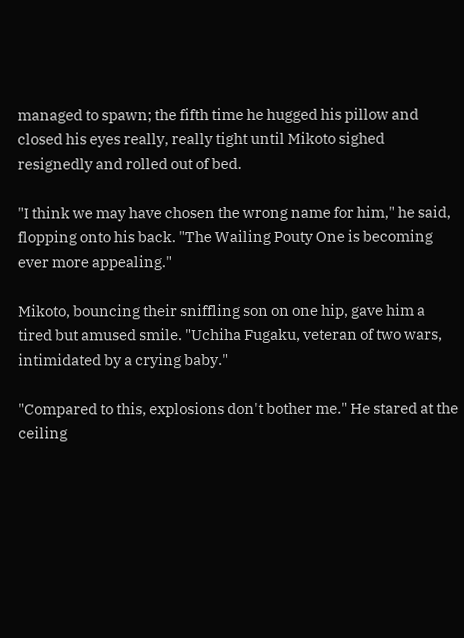managed to spawn; the fifth time he hugged his pillow and closed his eyes really, really tight until Mikoto sighed resignedly and rolled out of bed.

"I think we may have chosen the wrong name for him," he said, flopping onto his back. "The Wailing Pouty One is becoming ever more appealing."

Mikoto, bouncing their sniffling son on one hip, gave him a tired but amused smile. "Uchiha Fugaku, veteran of two wars, intimidated by a crying baby."

"Compared to this, explosions don't bother me." He stared at the ceiling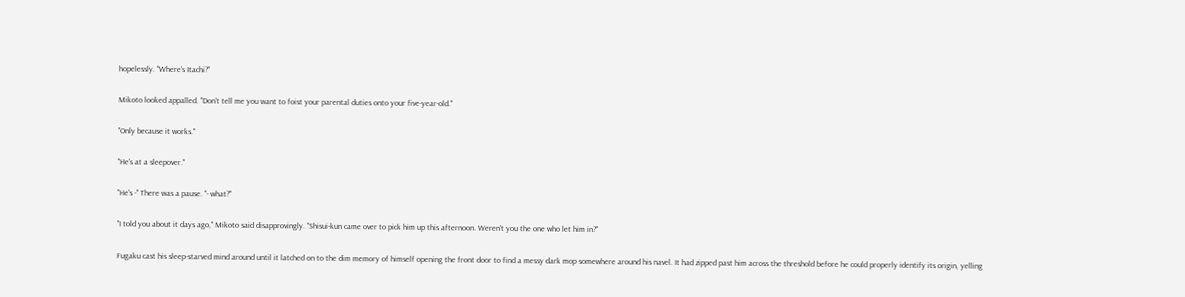hopelessly. "Where's Itachi?"

Mikoto looked appalled. "Don't tell me you want to foist your parental duties onto your five-year-old."

"Only because it works."

"He's at a sleepover."

"He's -" There was a pause. "- what?"

"I told you about it days ago," Mikoto said disapprovingly. "Shisui-kun came over to pick him up this afternoon. Weren't you the one who let him in?"

Fugaku cast his sleep-starved mind around until it latched on to the dim memory of himself opening the front door to find a messy dark mop somewhere around his navel. It had zipped past him across the threshold before he could properly identify its origin, yelling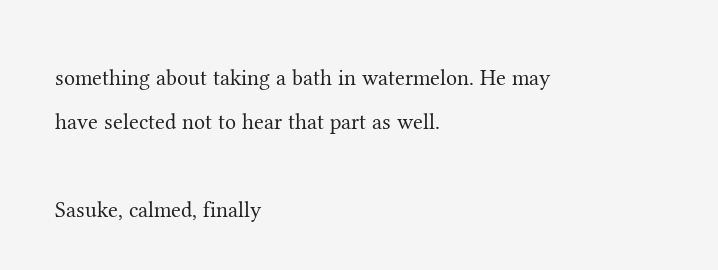something about taking a bath in watermelon. He may have selected not to hear that part as well.

Sasuke, calmed, finally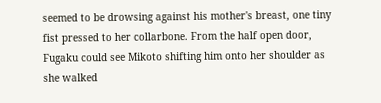seemed to be drowsing against his mother's breast, one tiny fist pressed to her collarbone. From the half open door, Fugaku could see Mikoto shifting him onto her shoulder as she walked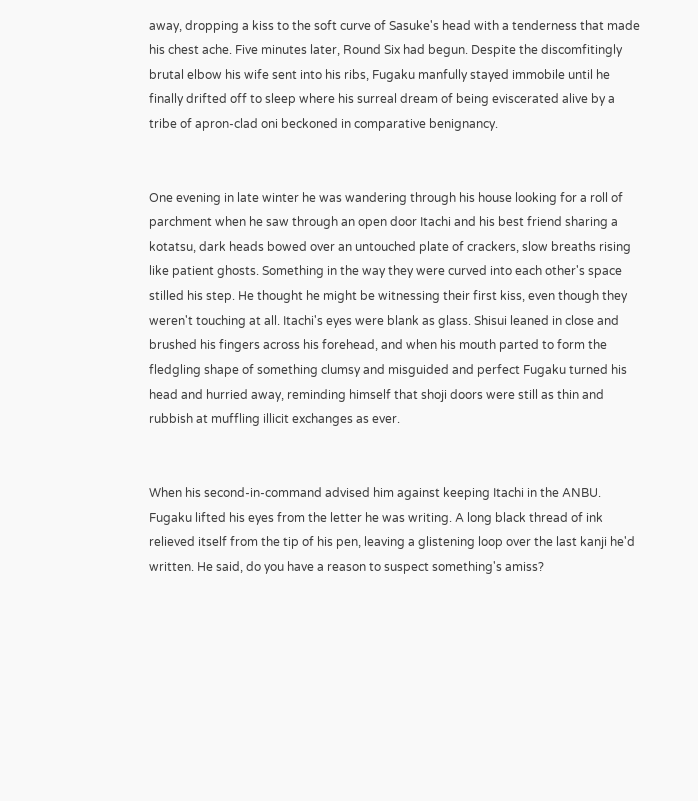away, dropping a kiss to the soft curve of Sasuke's head with a tenderness that made his chest ache. Five minutes later, Round Six had begun. Despite the discomfitingly brutal elbow his wife sent into his ribs, Fugaku manfully stayed immobile until he finally drifted off to sleep where his surreal dream of being eviscerated alive by a tribe of apron-clad oni beckoned in comparative benignancy.


One evening in late winter he was wandering through his house looking for a roll of parchment when he saw through an open door Itachi and his best friend sharing a kotatsu, dark heads bowed over an untouched plate of crackers, slow breaths rising like patient ghosts. Something in the way they were curved into each other's space stilled his step. He thought he might be witnessing their first kiss, even though they weren't touching at all. Itachi's eyes were blank as glass. Shisui leaned in close and brushed his fingers across his forehead, and when his mouth parted to form the fledgling shape of something clumsy and misguided and perfect Fugaku turned his head and hurried away, reminding himself that shoji doors were still as thin and rubbish at muffling illicit exchanges as ever.


When his second-in-command advised him against keeping Itachi in the ANBU. Fugaku lifted his eyes from the letter he was writing. A long black thread of ink relieved itself from the tip of his pen, leaving a glistening loop over the last kanji he'd written. He said, do you have a reason to suspect something's amiss?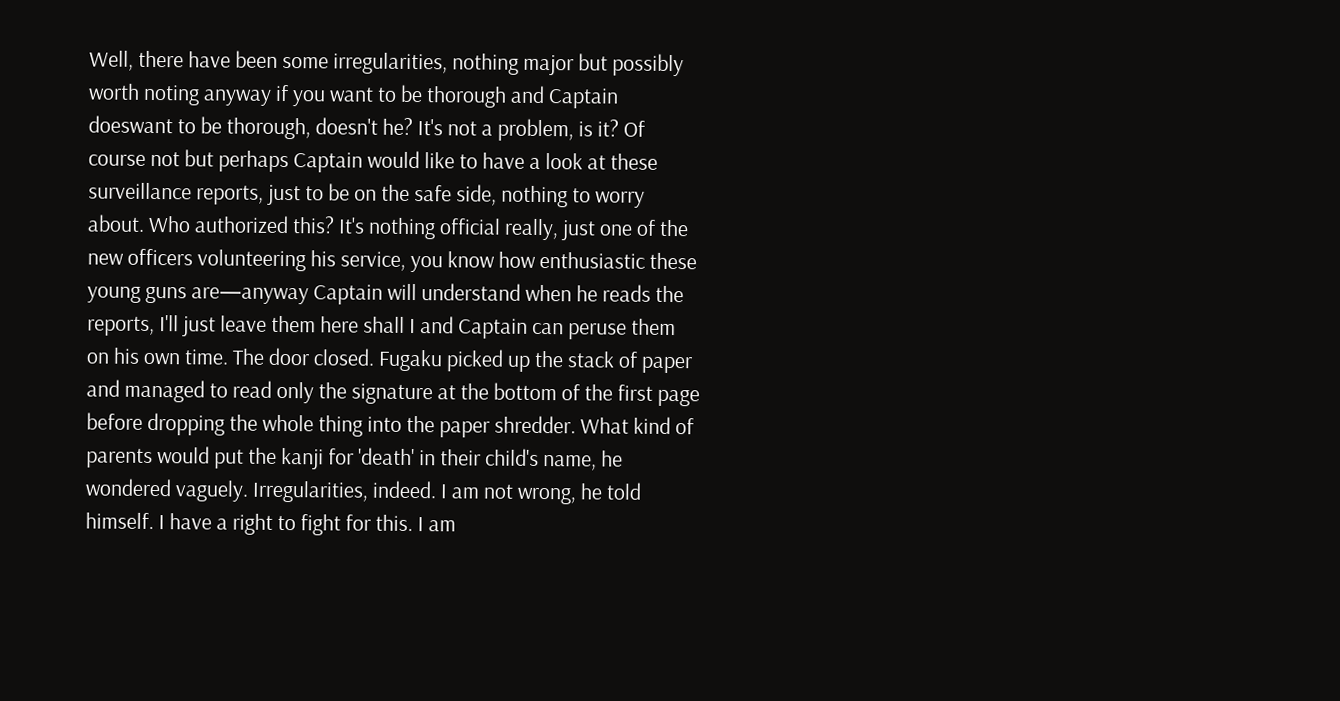Well, there have been some irregularities, nothing major but possibly worth noting anyway if you want to be thorough and Captain doeswant to be thorough, doesn't he? It's not a problem, is it? Of course not but perhaps Captain would like to have a look at these surveillance reports, just to be on the safe side, nothing to worry about. Who authorized this? It's nothing official really, just one of the new officers volunteering his service, you know how enthusiastic these young guns are—anyway Captain will understand when he reads the reports, I'll just leave them here shall I and Captain can peruse them on his own time. The door closed. Fugaku picked up the stack of paper and managed to read only the signature at the bottom of the first page before dropping the whole thing into the paper shredder. What kind of parents would put the kanji for 'death' in their child's name, he wondered vaguely. Irregularities, indeed. I am not wrong, he told himself. I have a right to fight for this. I am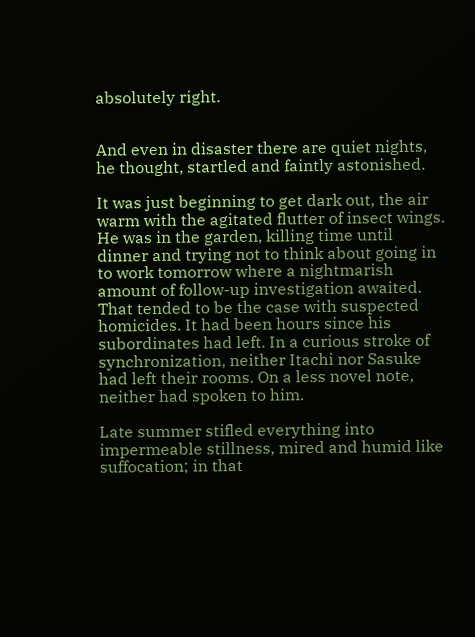absolutely right.


And even in disaster there are quiet nights, he thought, startled and faintly astonished.

It was just beginning to get dark out, the air warm with the agitated flutter of insect wings. He was in the garden, killing time until dinner and trying not to think about going in to work tomorrow where a nightmarish amount of follow-up investigation awaited. That tended to be the case with suspected homicides. It had been hours since his subordinates had left. In a curious stroke of synchronization, neither Itachi nor Sasuke had left their rooms. On a less novel note, neither had spoken to him.

Late summer stifled everything into impermeable stillness, mired and humid like suffocation; in that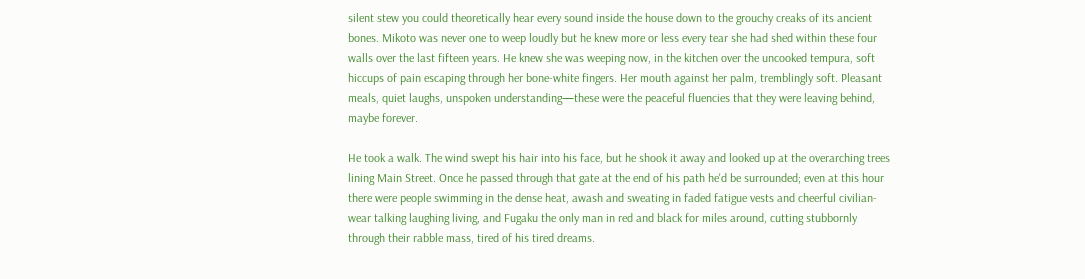silent stew you could theoretically hear every sound inside the house down to the grouchy creaks of its ancient bones. Mikoto was never one to weep loudly but he knew more or less every tear she had shed within these four walls over the last fifteen years. He knew she was weeping now, in the kitchen over the uncooked tempura, soft hiccups of pain escaping through her bone-white fingers. Her mouth against her palm, tremblingly soft. Pleasant meals, quiet laughs, unspoken understanding—these were the peaceful fluencies that they were leaving behind, maybe forever.

He took a walk. The wind swept his hair into his face, but he shook it away and looked up at the overarching trees lining Main Street. Once he passed through that gate at the end of his path he'd be surrounded; even at this hour there were people swimming in the dense heat, awash and sweating in faded fatigue vests and cheerful civilian-wear talking laughing living, and Fugaku the only man in red and black for miles around, cutting stubbornly through their rabble mass, tired of his tired dreams.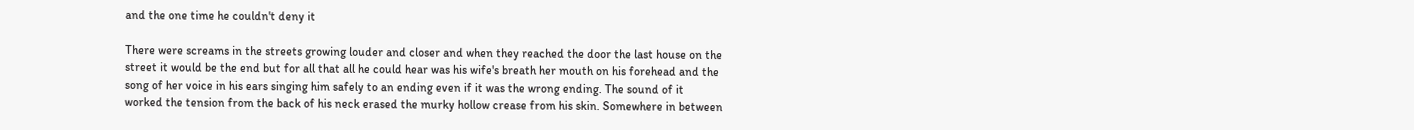and the one time he couldn't deny it

There were screams in the streets growing louder and closer and when they reached the door the last house on the street it would be the end but for all that all he could hear was his wife's breath her mouth on his forehead and the song of her voice in his ears singing him safely to an ending even if it was the wrong ending. The sound of it worked the tension from the back of his neck erased the murky hollow crease from his skin. Somewhere in between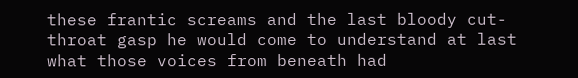these frantic screams and the last bloody cut-throat gasp he would come to understand at last what those voices from beneath had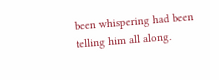been whispering had been telling him all along.